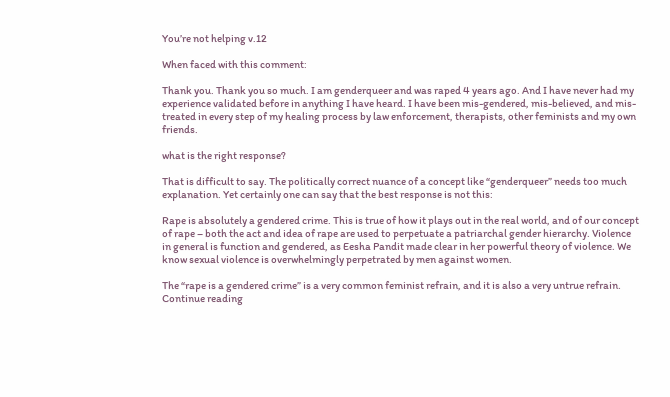You’re not helping v.12

When faced with this comment:

Thank you. Thank you so much. I am genderqueer and was raped 4 years ago. And I have never had my experience validated before in anything I have heard. I have been mis-gendered, mis-believed, and mis-treated in every step of my healing process by law enforcement, therapists, other feminists and my own friends.

what is the right response?

That is difficult to say. The politically correct nuance of a concept like “genderqueer” needs too much explanation. Yet certainly one can say that the best response is not this:

Rape is absolutely a gendered crime. This is true of how it plays out in the real world, and of our concept of rape – both the act and idea of rape are used to perpetuate a patriarchal gender hierarchy. Violence in general is function and gendered, as Eesha Pandit made clear in her powerful theory of violence. We know sexual violence is overwhelmingly perpetrated by men against women.

The “rape is a gendered crime” is a very common feminist refrain, and it is also a very untrue refrain. Continue reading